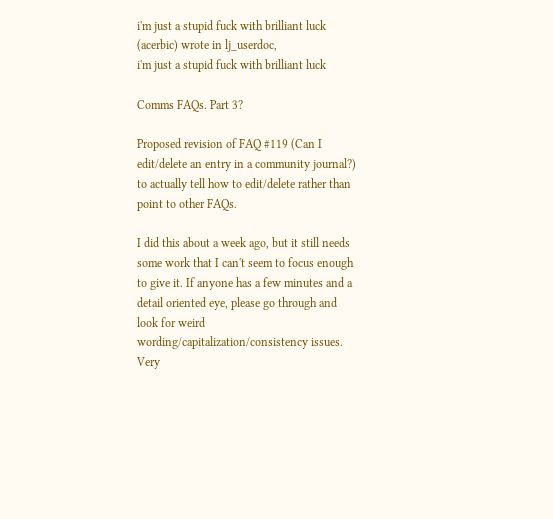i'm just a stupid fuck with brilliant luck (acerbic) wrote in lj_userdoc,
i'm just a stupid fuck with brilliant luck

Comms FAQs. Part 3?

Proposed revision of FAQ #119 (Can I edit/delete an entry in a community journal?) to actually tell how to edit/delete rather than point to other FAQs.

I did this about a week ago, but it still needs some work that I can't seem to focus enough to give it. If anyone has a few minutes and a detail oriented eye, please go through and look for weird wording/capitalization/consistency issues. Very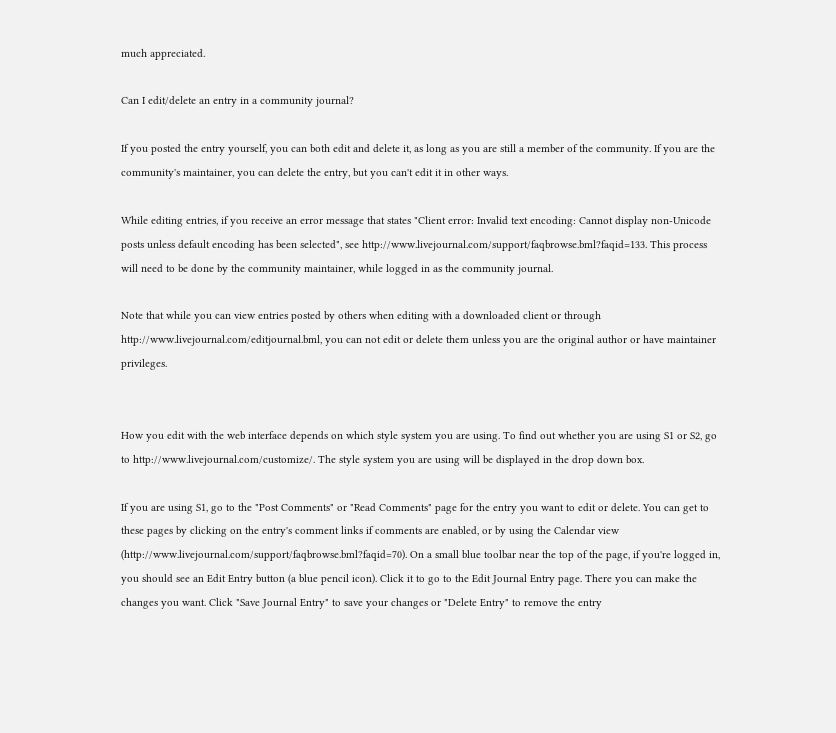much appreciated.

Can I edit/delete an entry in a community journal?

If you posted the entry yourself, you can both edit and delete it, as long as you are still a member of the community. If you are the community's maintainer, you can delete the entry, but you can't edit it in other ways.

While editing entries, if you receive an error message that states "Client error: Invalid text encoding: Cannot display non-Unicode posts unless default encoding has been selected", see http://www.livejournal.com/support/faqbrowse.bml?faqid=133. This process will need to be done by the community maintainer, while logged in as the community journal.

Note that while you can view entries posted by others when editing with a downloaded client or through http://www.livejournal.com/editjournal.bml, you can not edit or delete them unless you are the original author or have maintainer privileges.


How you edit with the web interface depends on which style system you are using. To find out whether you are using S1 or S2, go to http://www.livejournal.com/customize/. The style system you are using will be displayed in the drop down box.

If you are using S1, go to the "Post Comments" or "Read Comments" page for the entry you want to edit or delete. You can get to these pages by clicking on the entry's comment links if comments are enabled, or by using the Calendar view (http://www.livejournal.com/support/faqbrowse.bml?faqid=70). On a small blue toolbar near the top of the page, if you're logged in, you should see an Edit Entry button (a blue pencil icon). Click it to go to the Edit Journal Entry page. There you can make the changes you want. Click "Save Journal Entry" to save your changes or "Delete Entry" to remove the entry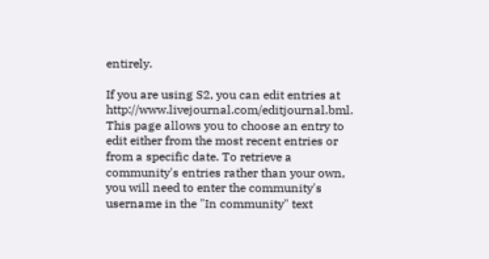entirely.

If you are using S2, you can edit entries at http://www.livejournal.com/editjournal.bml. This page allows you to choose an entry to edit either from the most recent entries or from a specific date. To retrieve a community's entries rather than your own, you will need to enter the community's username in the "In community" text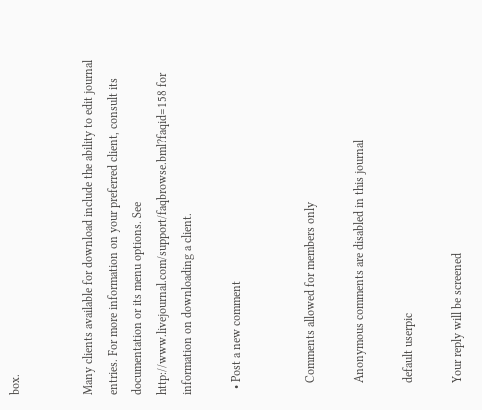box.


Many clients available for download include the ability to edit journal entries. For more information on your preferred client, consult its documentation or its menu options. See http://www.livejournal.com/support/faqbrowse.bml?faqid=158 for information on downloading a client.

  • Post a new comment


    Comments allowed for members only

    Anonymous comments are disabled in this journal

    default userpic

    Your reply will be screened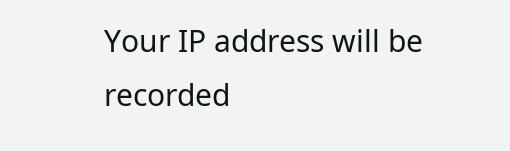Your IP address will be recorded